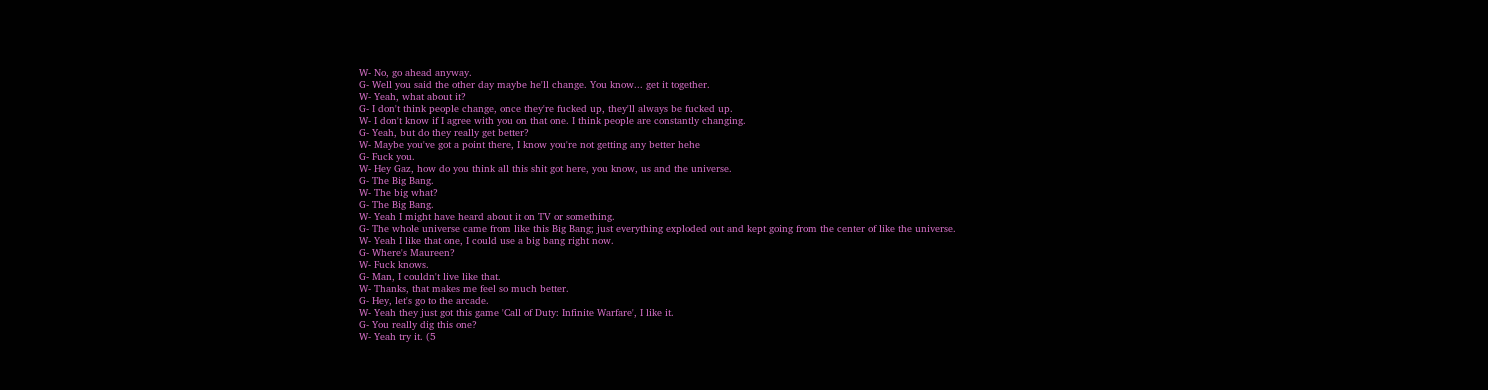W- No, go ahead anyway.
G- Well you said the other day maybe he'll change. You know... get it together.
W- Yeah, what about it?
G- I don't think people change, once they're fucked up, they'll always be fucked up.
W- I don't know if I agree with you on that one. I think people are constantly changing.
G- Yeah, but do they really get better?
W- Maybe you've got a point there, I know you're not getting any better hehe
G- Fuck you.
W- Hey Gaz, how do you think all this shit got here, you know, us and the universe.
G- The Big Bang.
W- The big what?
G- The Big Bang.
W- Yeah I might have heard about it on TV or something.
G- The whole universe came from like this Big Bang; just everything exploded out and kept going from the center of like the universe.
W- Yeah I like that one, I could use a big bang right now.
G- Where's Maureen?
W- Fuck knows.
G- Man, I couldn't live like that.
W- Thanks, that makes me feel so much better.
G- Hey, let's go to the arcade.
W- Yeah they just got this game 'Call of Duty: Infinite Warfare', I like it.
G- You really dig this one?
W- Yeah try it. (5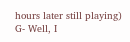hours later still playing)
G- Well, I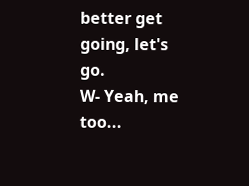better get going, let's go.
W- Yeah, me too...